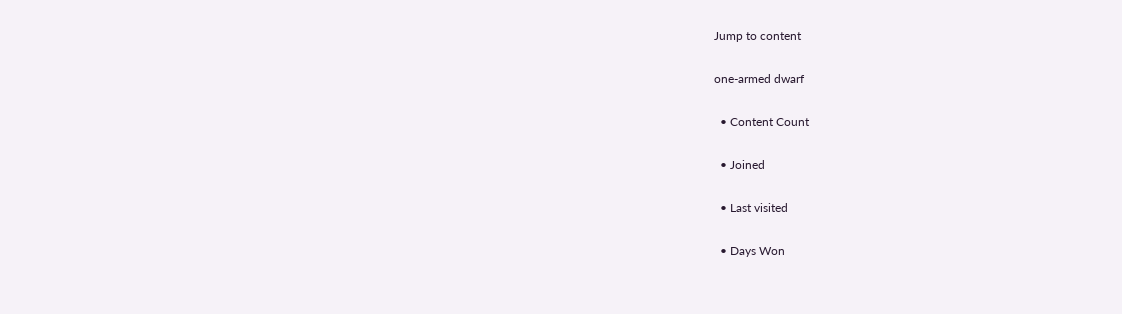Jump to content

one-armed dwarf

  • Content Count

  • Joined

  • Last visited

  • Days Won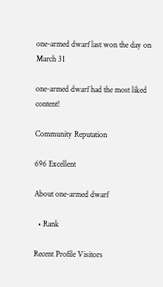one-armed dwarf last won the day on March 31

one-armed dwarf had the most liked content!

Community Reputation

696 Excellent

About one-armed dwarf

  • Rank

Recent Profile Visitors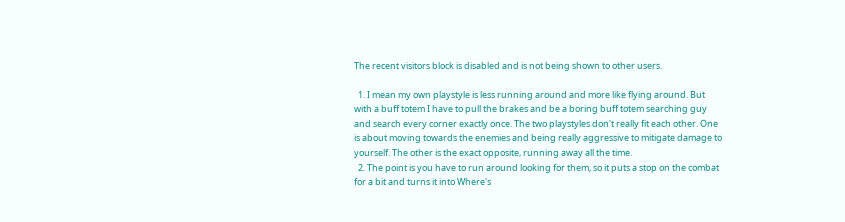The recent visitors block is disabled and is not being shown to other users.

  1. I mean my own playstyle is less running around and more like flying around. But with a buff totem I have to pull the brakes and be a boring buff totem searching guy and search every corner exactly once. The two playstyles don't really fit each other. One is about moving towards the enemies and being really aggressive to mitigate damage to yourself. The other is the exact opposite, running away all the time.
  2. The point is you have to run around looking for them, so it puts a stop on the combat for a bit and turns it into Where's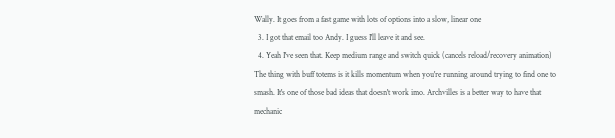Wally. It goes from a fast game with lots of options into a slow, linear one
  3. I got that email too Andy. I guess I'll leave it and see.
  4. Yeah I've seen that. Keep medium range and switch quick (cancels reload/recovery animation) The thing with buff totems is it kills momentum when you're running around trying to find one to smash. It's one of those bad ideas that doesn't work imo. Archvilles is a better way to have that mechanic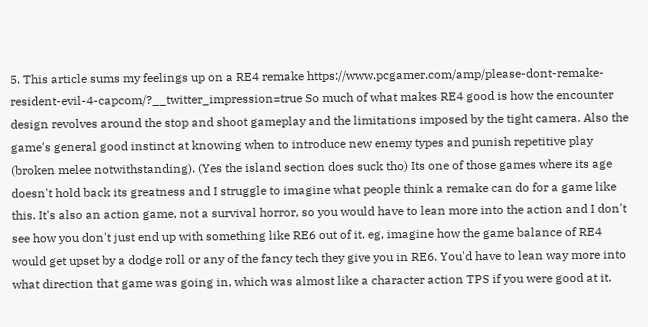5. This article sums my feelings up on a RE4 remake https://www.pcgamer.com/amp/please-dont-remake-resident-evil-4-capcom/?__twitter_impression=true So much of what makes RE4 good is how the encounter design revolves around the stop and shoot gameplay and the limitations imposed by the tight camera. Also the game's general good instinct at knowing when to introduce new enemy types and punish repetitive play (broken melee notwithstanding). (Yes the island section does suck tho) Its one of those games where its age doesn't hold back its greatness and I struggle to imagine what people think a remake can do for a game like this. It's also an action game, not a survival horror, so you would have to lean more into the action and I don't see how you don't just end up with something like RE6 out of it. eg, imagine how the game balance of RE4 would get upset by a dodge roll or any of the fancy tech they give you in RE6. You'd have to lean way more into what direction that game was going in, which was almost like a character action TPS if you were good at it.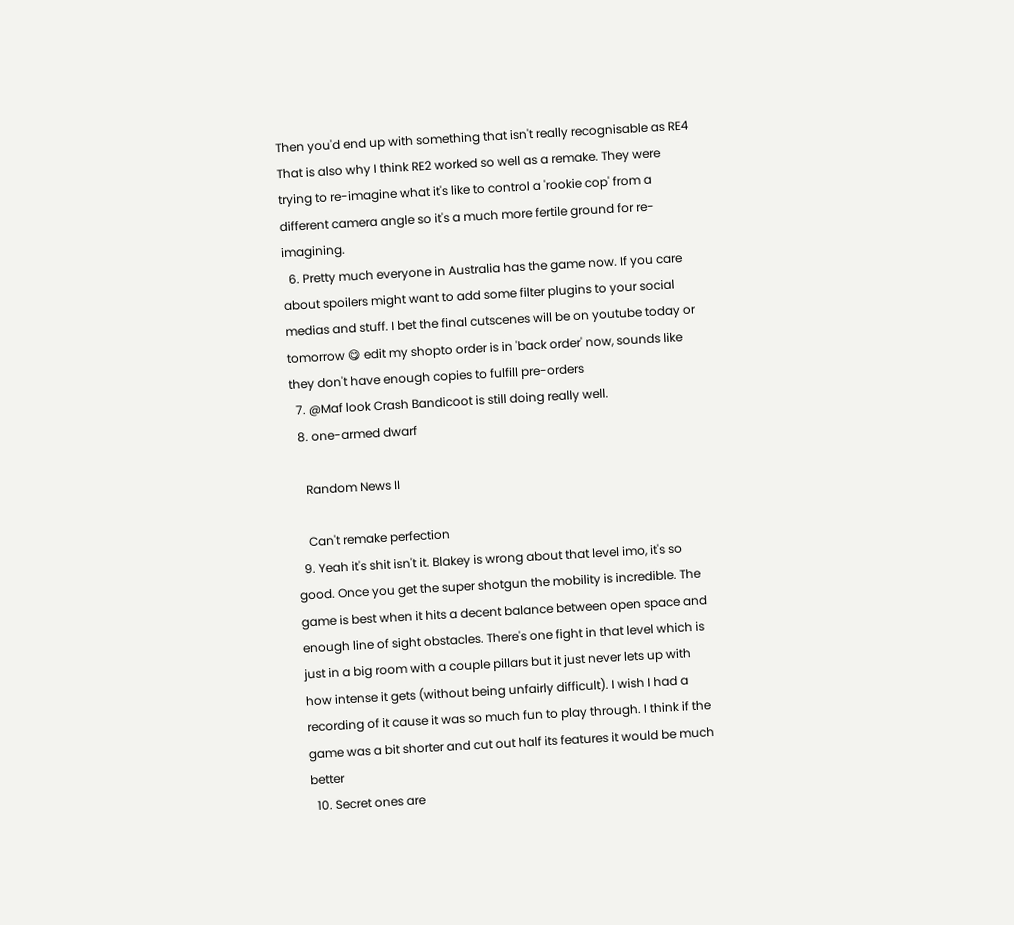Then you'd end up with something that isn't really recognisable as RE4 That is also why I think RE2 worked so well as a remake. They were trying to re-imagine what it's like to control a 'rookie cop' from a different camera angle so it's a much more fertile ground for re-imagining.
  6. Pretty much everyone in Australia has the game now. If you care about spoilers might want to add some filter plugins to your social medias and stuff. I bet the final cutscenes will be on youtube today or tomorrow 😋 edit my shopto order is in 'back order' now, sounds like they don't have enough copies to fulfill pre-orders
  7. @Maf look Crash Bandicoot is still doing really well.
  8. one-armed dwarf

    Random News II

    Can't remake perfection
  9. Yeah it's shit isn't it. Blakey is wrong about that level imo, it's so good. Once you get the super shotgun the mobility is incredible. The game is best when it hits a decent balance between open space and enough line of sight obstacles. There's one fight in that level which is just in a big room with a couple pillars but it just never lets up with how intense it gets (without being unfairly difficult). I wish I had a recording of it cause it was so much fun to play through. I think if the game was a bit shorter and cut out half its features it would be much better
  10. Secret ones are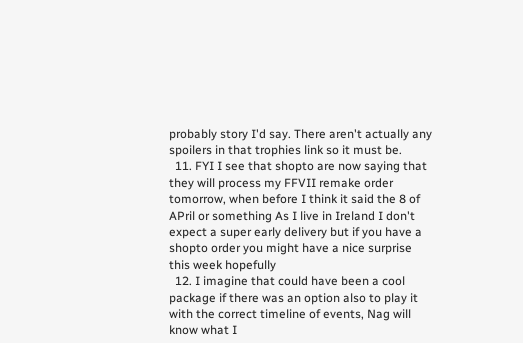probably story I'd say. There aren't actually any spoilers in that trophies link so it must be.
  11. FYI I see that shopto are now saying that they will process my FFVII remake order tomorrow, when before I think it said the 8 of APril or something As I live in Ireland I don't expect a super early delivery but if you have a shopto order you might have a nice surprise this week hopefully
  12. I imagine that could have been a cool package if there was an option also to play it with the correct timeline of events, Nag will know what I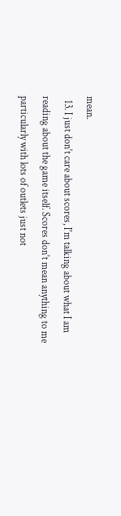mean.
  13. I just don't care about scores, I'm talking about what I am reading about the game itself. Scores don't mean anything to me particularly with lots of outlets just not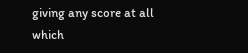giving any score at all which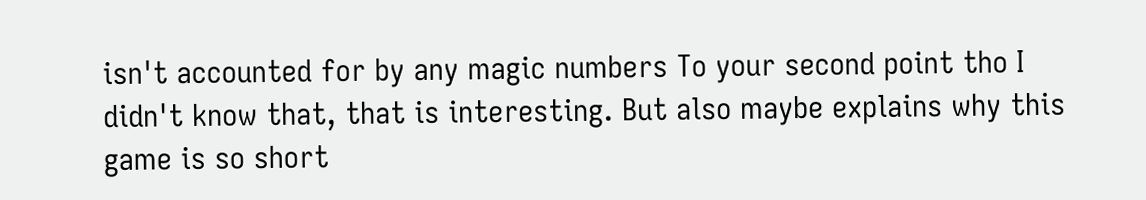isn't accounted for by any magic numbers To your second point tho I didn't know that, that is interesting. But also maybe explains why this game is so short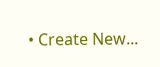• Create New...